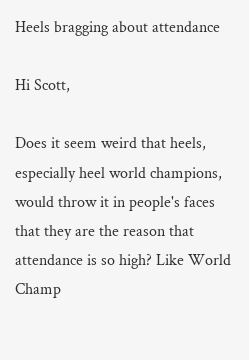Heels bragging about attendance

Hi Scott,

Does it seem weird that heels, especially heel world champions, would throw it in people's faces that they are the reason that attendance is so high? Like World Champ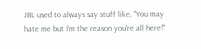JBL used to always say stuff like, "You may hate me but I'm the reason you're all here!"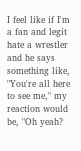I feel like if I'm a fan and legit hate a wrestler and he says something like, "You're all here to see me," my reaction would be, "Oh yeah?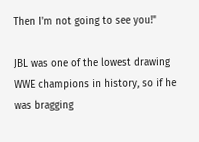Then I'm not going to see you!"

JBL was one of the lowest drawing WWE champions in history, so if he was bragging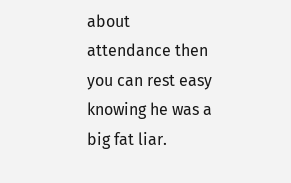about attendance then you can rest easy knowing he was a big fat liar.